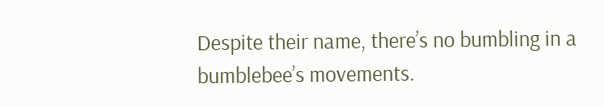Despite their name, there’s no bumbling in a bumblebee’s movements.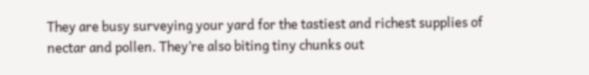They are busy surveying your yard for the tastiest and richest supplies of nectar and pollen. They’re also biting tiny chunks out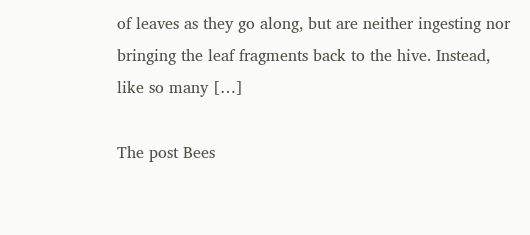of leaves as they go along, but are neither ingesting nor bringing the leaf fragments back to the hive. Instead, like so many […]

The post Bees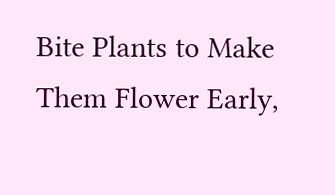Bite Plants to Make Them Flower Early,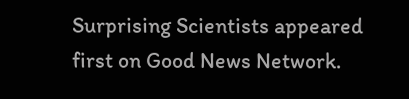Surprising Scientists appeared first on Good News Network.